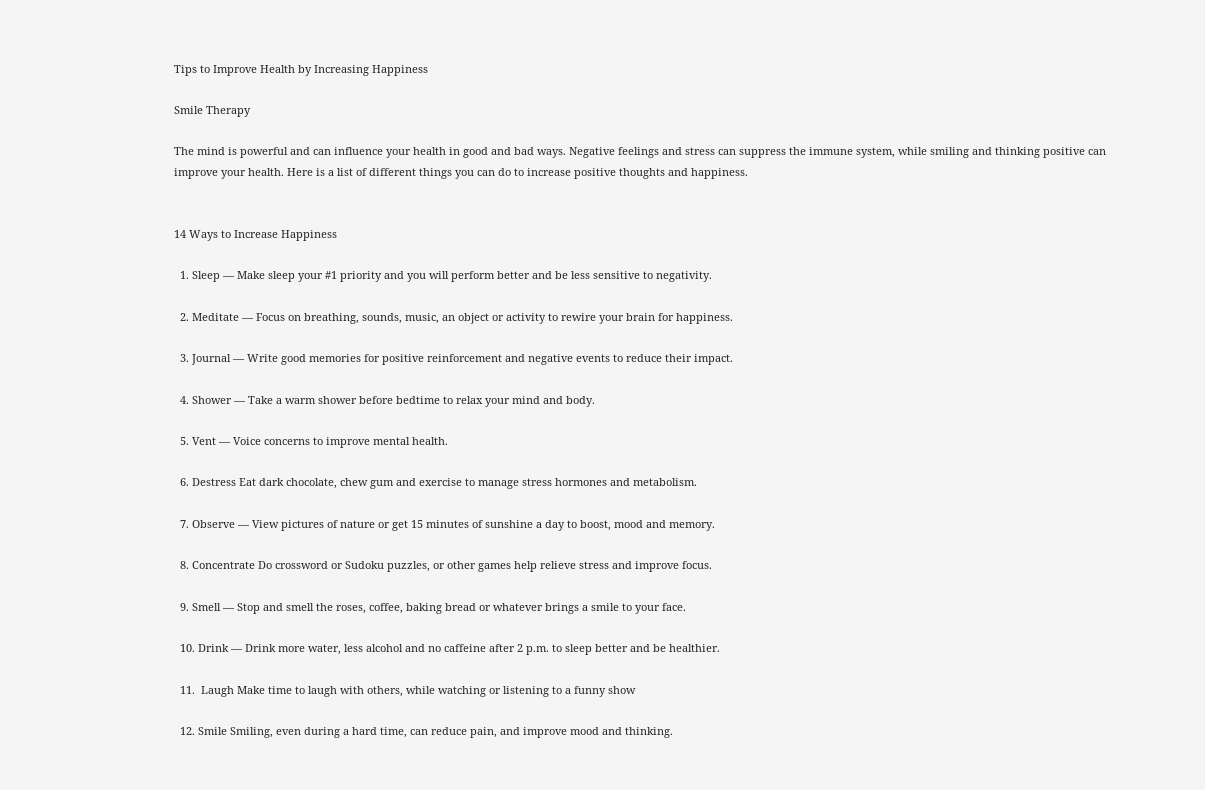Tips to Improve Health by Increasing Happiness

Smile Therapy

The mind is powerful and can influence your health in good and bad ways. Negative feelings and stress can suppress the immune system, while smiling and thinking positive can improve your health. Here is a list of different things you can do to increase positive thoughts and happiness.


14 Ways to Increase Happiness

  1. Sleep — Make sleep your #1 priority and you will perform better and be less sensitive to negativity.

  2. Meditate — Focus on breathing, sounds, music, an object or activity to rewire your brain for happiness.

  3. Journal — Write good memories for positive reinforcement and negative events to reduce their impact.

  4. Shower — Take a warm shower before bedtime to relax your mind and body.

  5. Vent — Voice concerns to improve mental health.

  6. Destress Eat dark chocolate, chew gum and exercise to manage stress hormones and metabolism.

  7. Observe — View pictures of nature or get 15 minutes of sunshine a day to boost, mood and memory.

  8. Concentrate Do crossword or Sudoku puzzles, or other games help relieve stress and improve focus.

  9. Smell — Stop and smell the roses, coffee, baking bread or whatever brings a smile to your face.

  10. Drink — Drink more water, less alcohol and no caffeine after 2 p.m. to sleep better and be healthier.

  11.  Laugh Make time to laugh with others, while watching or listening to a funny show

  12. Smile Smiling, even during a hard time, can reduce pain, and improve mood and thinking.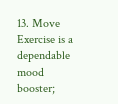13. Move Exercise is a dependable mood booster;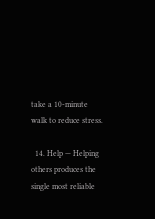take a 10-minute walk to reduce stress.

  14. Help — Helping others produces the single most reliable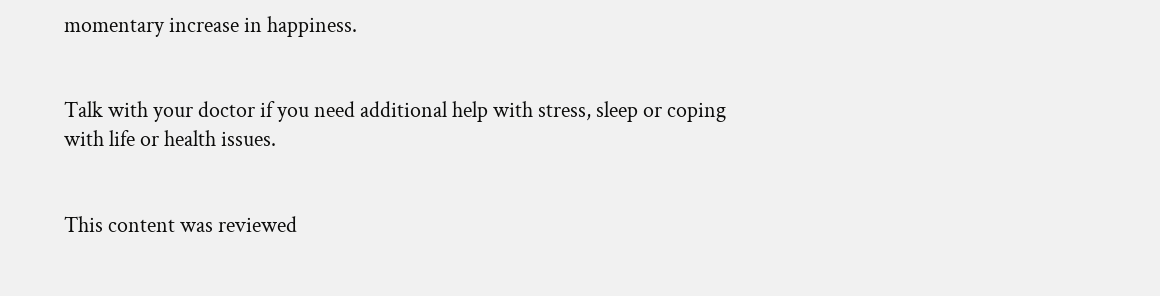momentary increase in happiness.


Talk with your doctor if you need additional help with stress, sleep or coping with life or health issues.


This content was reviewed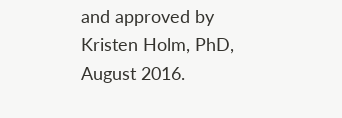and approved by Kristen Holm, PhD, August 2016.